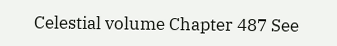Celestial volume Chapter 487 See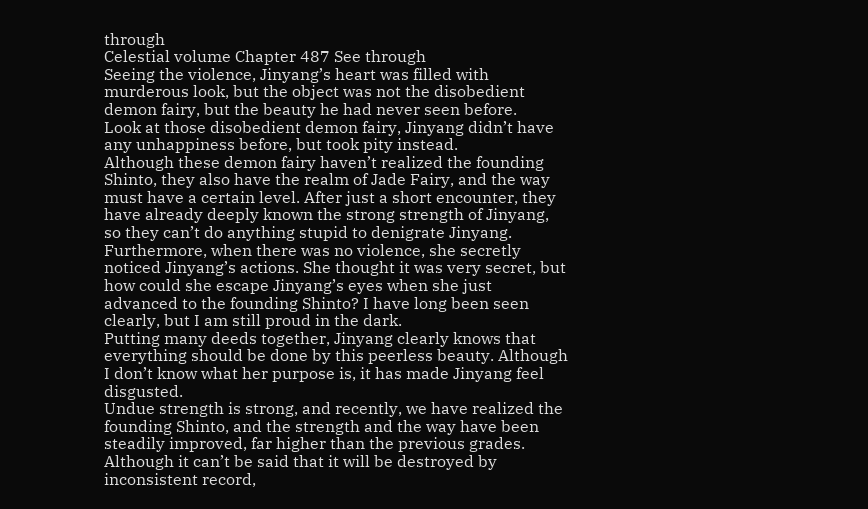through
Celestial volume Chapter 487 See through
Seeing the violence, Jinyang’s heart was filled with murderous look, but the object was not the disobedient demon fairy, but the beauty he had never seen before.
Look at those disobedient demon fairy, Jinyang didn’t have any unhappiness before, but took pity instead.
Although these demon fairy haven’t realized the founding Shinto, they also have the realm of Jade Fairy, and the way must have a certain level. After just a short encounter, they have already deeply known the strong strength of Jinyang, so they can’t do anything stupid to denigrate Jinyang.
Furthermore, when there was no violence, she secretly noticed Jinyang’s actions. She thought it was very secret, but how could she escape Jinyang’s eyes when she just advanced to the founding Shinto? I have long been seen clearly, but I am still proud in the dark.
Putting many deeds together, Jinyang clearly knows that everything should be done by this peerless beauty. Although I don’t know what her purpose is, it has made Jinyang feel disgusted.
Undue strength is strong, and recently, we have realized the founding Shinto, and the strength and the way have been steadily improved, far higher than the previous grades. Although it can’t be said that it will be destroyed by inconsistent record,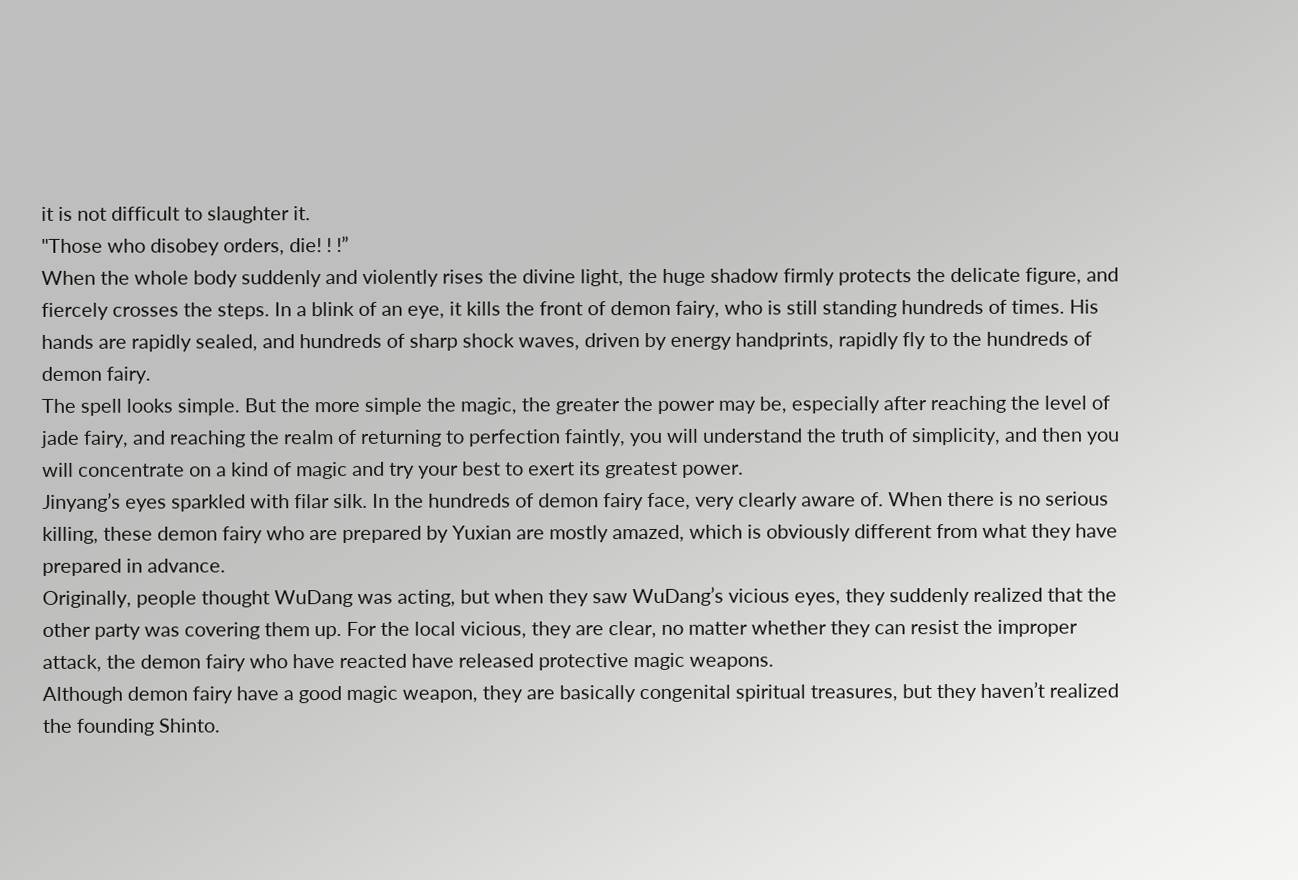it is not difficult to slaughter it.
"Those who disobey orders, die! ! !”
When the whole body suddenly and violently rises the divine light, the huge shadow firmly protects the delicate figure, and fiercely crosses the steps. In a blink of an eye, it kills the front of demon fairy, who is still standing hundreds of times. His hands are rapidly sealed, and hundreds of sharp shock waves, driven by energy handprints, rapidly fly to the hundreds of demon fairy.
The spell looks simple. But the more simple the magic, the greater the power may be, especially after reaching the level of jade fairy, and reaching the realm of returning to perfection faintly, you will understand the truth of simplicity, and then you will concentrate on a kind of magic and try your best to exert its greatest power.
Jinyang’s eyes sparkled with filar silk. In the hundreds of demon fairy face, very clearly aware of. When there is no serious killing, these demon fairy who are prepared by Yuxian are mostly amazed, which is obviously different from what they have prepared in advance.
Originally, people thought WuDang was acting, but when they saw WuDang’s vicious eyes, they suddenly realized that the other party was covering them up. For the local vicious, they are clear, no matter whether they can resist the improper attack, the demon fairy who have reacted have released protective magic weapons.
Although demon fairy have a good magic weapon, they are basically congenital spiritual treasures, but they haven’t realized the founding Shinto.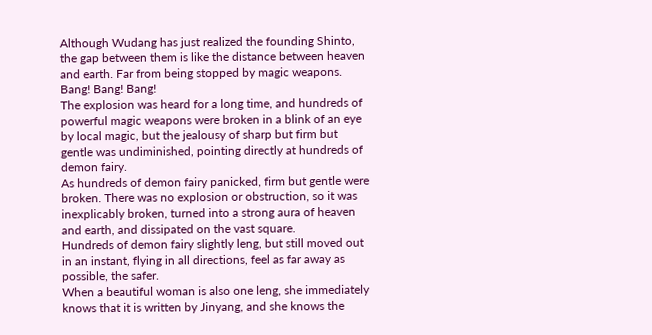Although Wudang has just realized the founding Shinto, the gap between them is like the distance between heaven and earth. Far from being stopped by magic weapons.
Bang! Bang! Bang!
The explosion was heard for a long time, and hundreds of powerful magic weapons were broken in a blink of an eye by local magic, but the jealousy of sharp but firm but gentle was undiminished, pointing directly at hundreds of demon fairy.
As hundreds of demon fairy panicked, firm but gentle were broken. There was no explosion or obstruction, so it was inexplicably broken, turned into a strong aura of heaven and earth, and dissipated on the vast square.
Hundreds of demon fairy slightly leng, but still moved out in an instant, flying in all directions, feel as far away as possible, the safer.
When a beautiful woman is also one leng, she immediately knows that it is written by Jinyang, and she knows the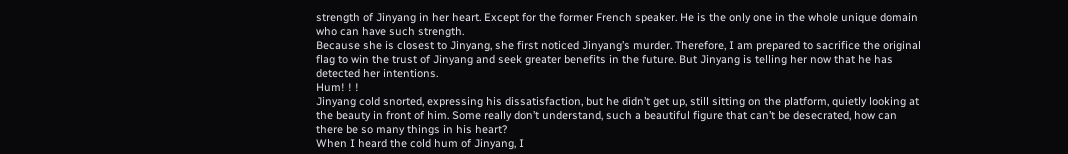strength of Jinyang in her heart. Except for the former French speaker. He is the only one in the whole unique domain who can have such strength.
Because she is closest to Jinyang, she first noticed Jinyang’s murder. Therefore, I am prepared to sacrifice the original flag to win the trust of Jinyang and seek greater benefits in the future. But Jinyang is telling her now that he has detected her intentions.
Hum! ! !
Jinyang cold snorted, expressing his dissatisfaction, but he didn’t get up, still sitting on the platform, quietly looking at the beauty in front of him. Some really don’t understand, such a beautiful figure that can’t be desecrated, how can there be so many things in his heart?
When I heard the cold hum of Jinyang, I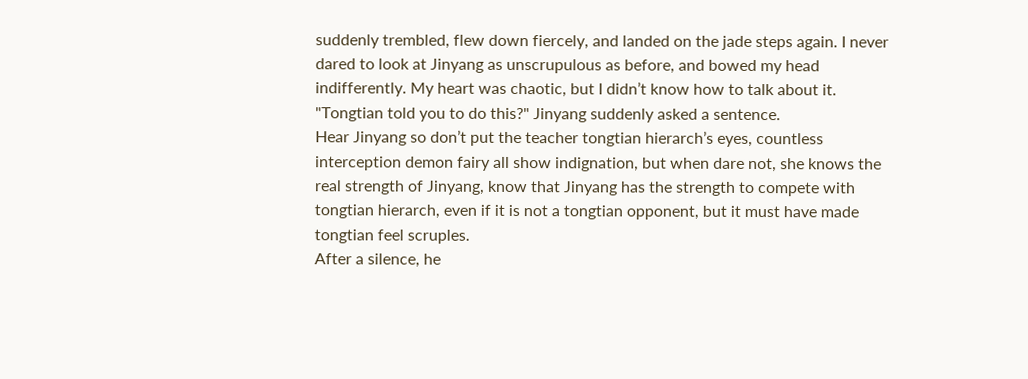suddenly trembled, flew down fiercely, and landed on the jade steps again. I never dared to look at Jinyang as unscrupulous as before, and bowed my head indifferently. My heart was chaotic, but I didn’t know how to talk about it.
"Tongtian told you to do this?" Jinyang suddenly asked a sentence.
Hear Jinyang so don’t put the teacher tongtian hierarch’s eyes, countless interception demon fairy all show indignation, but when dare not, she knows the real strength of Jinyang, know that Jinyang has the strength to compete with tongtian hierarch, even if it is not a tongtian opponent, but it must have made tongtian feel scruples.
After a silence, he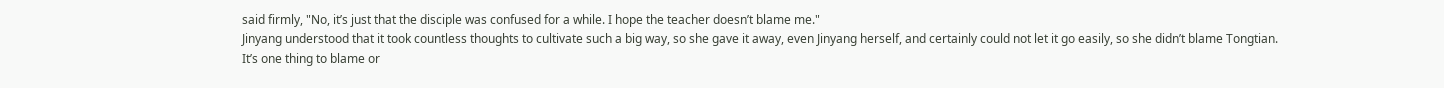said firmly, "No, it’s just that the disciple was confused for a while. I hope the teacher doesn’t blame me."
Jinyang understood that it took countless thoughts to cultivate such a big way, so she gave it away, even Jinyang herself, and certainly could not let it go easily, so she didn’t blame Tongtian.
It’s one thing to blame or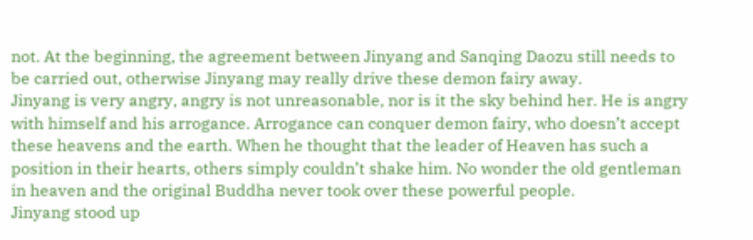not. At the beginning, the agreement between Jinyang and Sanqing Daozu still needs to be carried out, otherwise Jinyang may really drive these demon fairy away.
Jinyang is very angry, angry is not unreasonable, nor is it the sky behind her. He is angry with himself and his arrogance. Arrogance can conquer demon fairy, who doesn’t accept these heavens and the earth. When he thought that the leader of Heaven has such a position in their hearts, others simply couldn’t shake him. No wonder the old gentleman in heaven and the original Buddha never took over these powerful people.
Jinyang stood up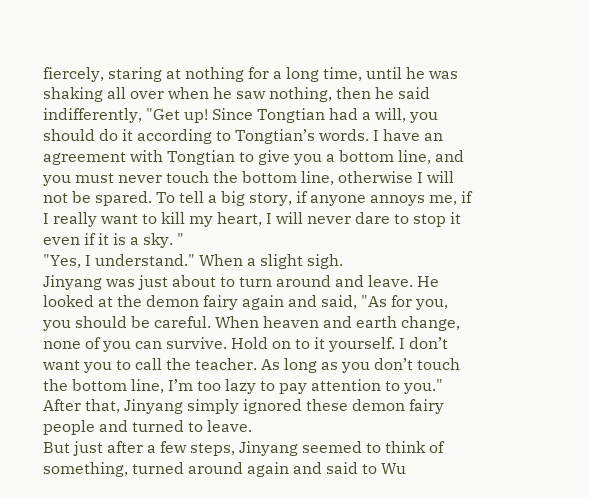fiercely, staring at nothing for a long time, until he was shaking all over when he saw nothing, then he said indifferently, "Get up! Since Tongtian had a will, you should do it according to Tongtian’s words. I have an agreement with Tongtian to give you a bottom line, and you must never touch the bottom line, otherwise I will not be spared. To tell a big story, if anyone annoys me, if I really want to kill my heart, I will never dare to stop it even if it is a sky. "
"Yes, I understand." When a slight sigh.
Jinyang was just about to turn around and leave. He looked at the demon fairy again and said, "As for you, you should be careful. When heaven and earth change, none of you can survive. Hold on to it yourself. I don’t want you to call the teacher. As long as you don’t touch the bottom line, I’m too lazy to pay attention to you."
After that, Jinyang simply ignored these demon fairy people and turned to leave.
But just after a few steps, Jinyang seemed to think of something, turned around again and said to Wu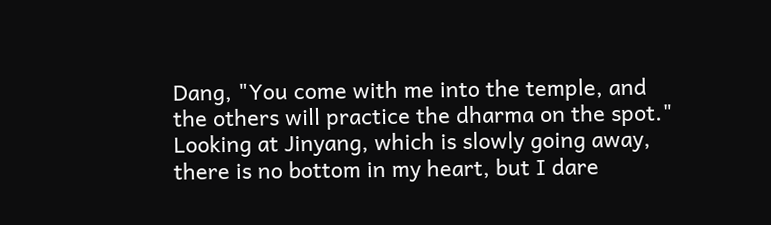Dang, "You come with me into the temple, and the others will practice the dharma on the spot."
Looking at Jinyang, which is slowly going away, there is no bottom in my heart, but I dare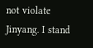not violate Jinyang. I stand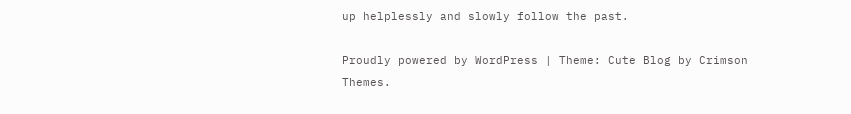up helplessly and slowly follow the past.

Proudly powered by WordPress | Theme: Cute Blog by Crimson Themes.